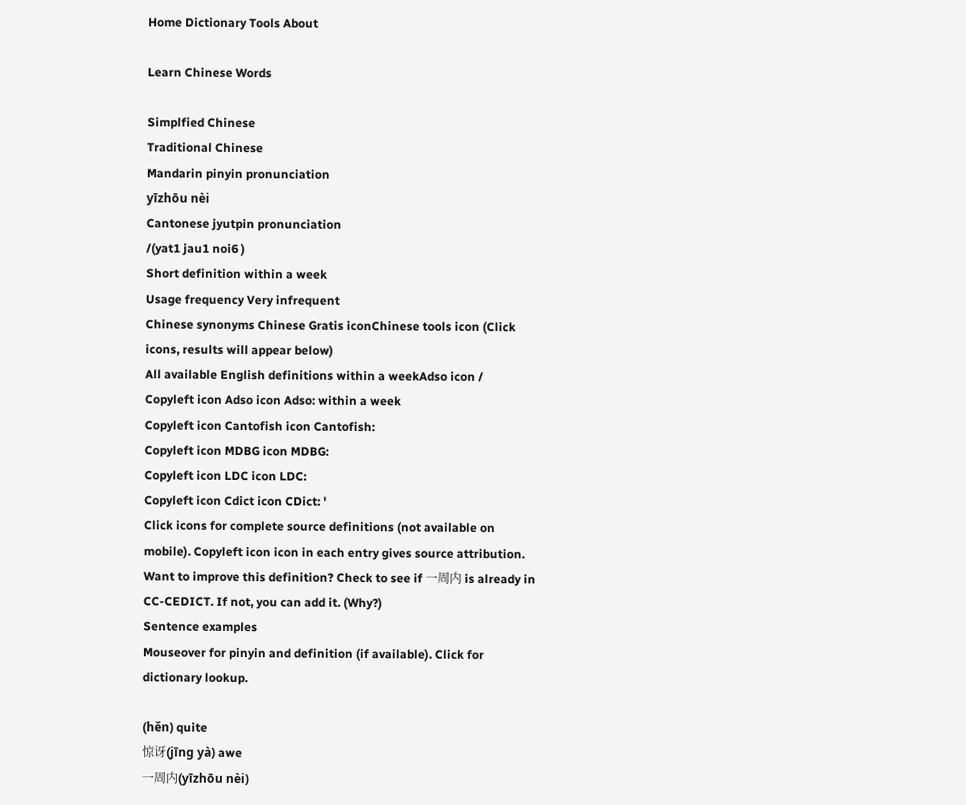Home Dictionary Tools About

Learn Chinese Words

Simplfied Chinese
Traditional Chinese
Mandarin pinyin pronunciation
yīzhōu nèi
Cantonese jyutpin pronunciation
/(yat1 jau1 noi6 )
Short definition within a week
Usage frequency Very infrequent
Chinese synonyms Chinese Gratis iconChinese tools icon (Click icons, results will appear below)
All available English definitions within a weekAdso icon /
Copyleft icon Adso icon Adso: within a week
Copyleft icon Cantofish icon Cantofish:
Copyleft icon MDBG icon MDBG:
Copyleft icon LDC icon LDC:
Copyleft icon Cdict icon CDict: '
Click icons for complete source definitions (not available on mobile). Copyleft icon icon in each entry gives source attribution.
Want to improve this definition? Check to see if 一周内 is already in CC-CEDICT. If not, you can add it. (Why?)
Sentence examples
Mouseover for pinyin and definition (if available). Click for dictionary lookup.

(hěn) quite
惊讶(jīng yà) awe
一周内(yīzhōu nèi)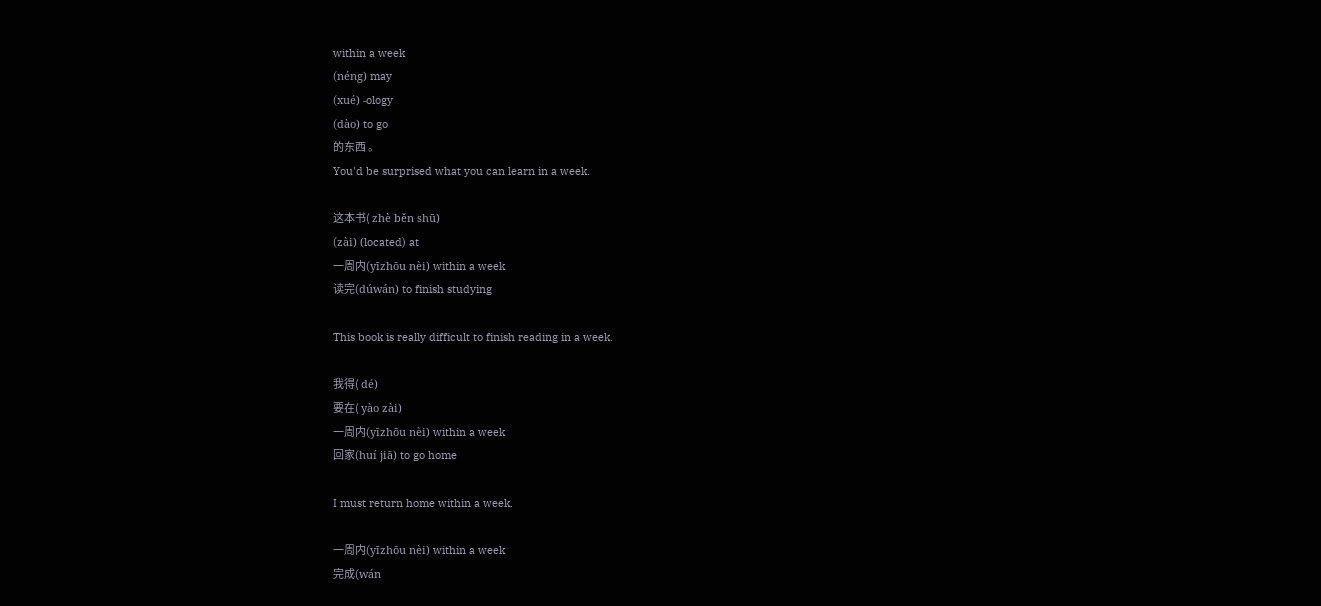within a week
(néng) may
(xué) -ology
(dào) to go
的东西 。
You'd be surprised what you can learn in a week.

这本书( zhè běn shū)
(zài) (located) at
一周内(yīzhōu nèi) within a week
读完(dúwán) to finish studying

This book is really difficult to finish reading in a week.

我得( dé)
要在( yào zài)
一周内(yīzhōu nèi) within a week
回家(huí jiā) to go home

I must return home within a week.

一周内(yīzhōu nèi) within a week
完成(wán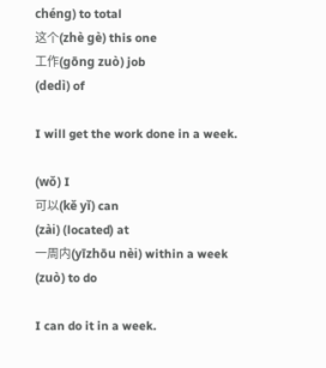chéng) to total
这个(zhè gè) this one
工作(gōng zuò) job
(dedì) of

I will get the work done in a week.

(wǒ) I
可以(kě yǐ) can
(zài) (located) at
一周内(yīzhōu nèi) within a week
(zuò) to do

I can do it in a week.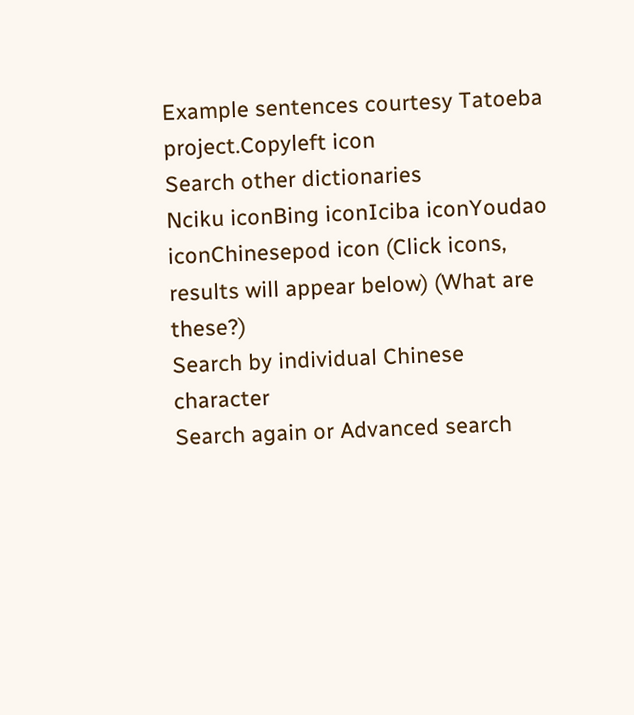Example sentences courtesy Tatoeba project.Copyleft icon
Search other dictionaries
Nciku iconBing iconIciba iconYoudao iconChinesepod icon (Click icons, results will appear below) (What are these?)
Search by individual Chinese character
Search again or Advanced search